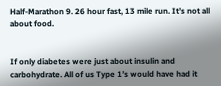Half-Marathon 9. 26 hour fast, 13 mile run. It’s not all about food.


If only diabetes were just about insulin and carbohydrate. All of us Type 1’s would have had it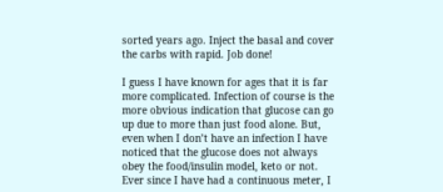sorted years ago. Inject the basal and cover the carbs with rapid. Job done!

I guess I have known for ages that it is far more complicated. Infection of course is the more obvious indication that glucose can go up due to more than just food alone. But, even when I don’t have an infection I have noticed that the glucose does not always obey the food/insulin model, keto or not. Ever since I have had a continuous meter, I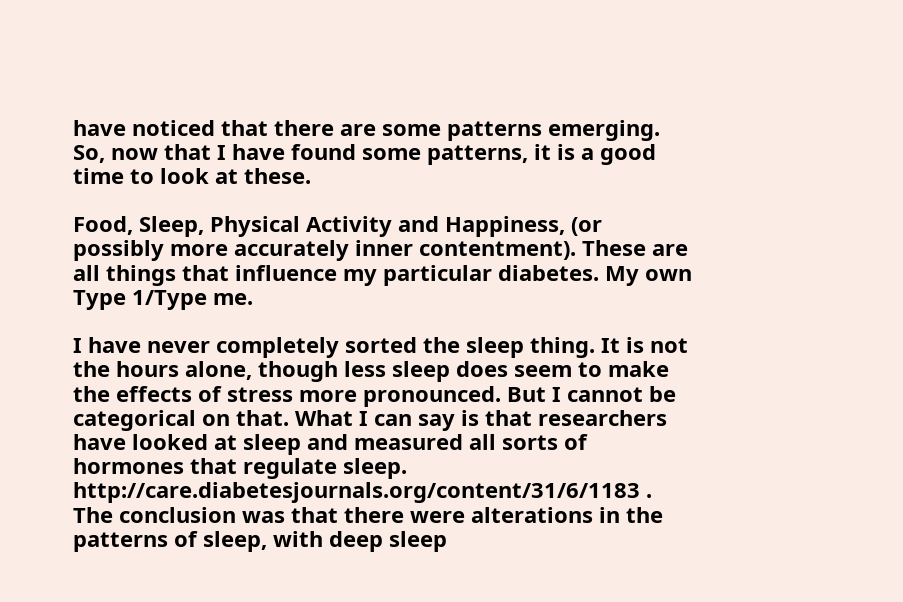have noticed that there are some patterns emerging. So, now that I have found some patterns, it is a good time to look at these.

Food, Sleep, Physical Activity and Happiness, (or possibly more accurately inner contentment). These are all things that influence my particular diabetes. My own Type 1/Type me.

I have never completely sorted the sleep thing. It is not the hours alone, though less sleep does seem to make the effects of stress more pronounced. But I cannot be categorical on that. What I can say is that researchers have looked at sleep and measured all sorts of hormones that regulate sleep. http://care.diabetesjournals.org/content/31/6/1183 . The conclusion was that there were alterations in the patterns of sleep, with deep sleep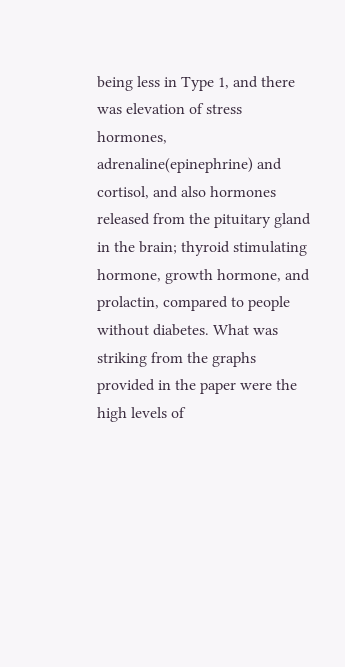being less in Type 1, and there was elevation of stress hormones, adrenaline(epinephrine) and cortisol, and also hormones released from the pituitary gland in the brain; thyroid stimulating hormone, growth hormone, and prolactin, compared to people without diabetes. What was striking from the graphs provided in the paper were the high levels of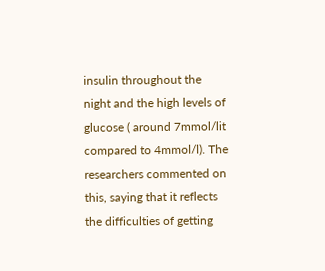insulin throughout the night and the high levels of glucose ( around 7mmol/lit compared to 4mmol/l). The researchers commented on this, saying that it reflects the difficulties of getting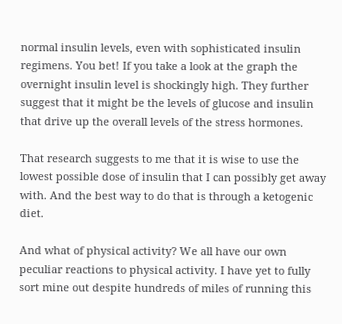normal insulin levels, even with sophisticated insulin regimens. You bet! If you take a look at the graph the overnight insulin level is shockingly high. They further suggest that it might be the levels of glucose and insulin that drive up the overall levels of the stress hormones.

That research suggests to me that it is wise to use the lowest possible dose of insulin that I can possibly get away with. And the best way to do that is through a ketogenic diet.

And what of physical activity? We all have our own peculiar reactions to physical activity. I have yet to fully sort mine out despite hundreds of miles of running this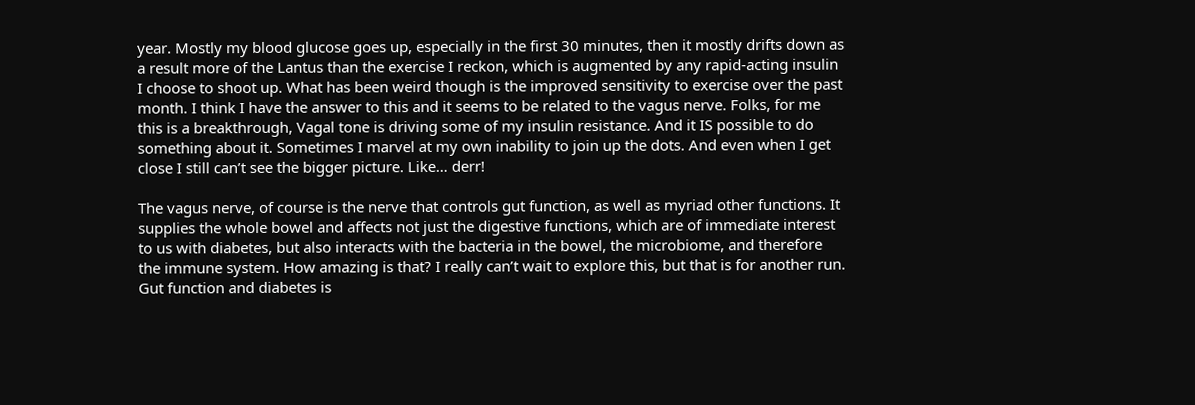year. Mostly my blood glucose goes up, especially in the first 30 minutes, then it mostly drifts down as a result more of the Lantus than the exercise I reckon, which is augmented by any rapid-acting insulin I choose to shoot up. What has been weird though is the improved sensitivity to exercise over the past month. I think I have the answer to this and it seems to be related to the vagus nerve. Folks, for me this is a breakthrough, Vagal tone is driving some of my insulin resistance. And it IS possible to do something about it. Sometimes I marvel at my own inability to join up the dots. And even when I get close I still can’t see the bigger picture. Like… derr!

The vagus nerve, of course is the nerve that controls gut function, as well as myriad other functions. It supplies the whole bowel and affects not just the digestive functions, which are of immediate interest to us with diabetes, but also interacts with the bacteria in the bowel, the microbiome, and therefore the immune system. How amazing is that? I really can’t wait to explore this, but that is for another run. Gut function and diabetes is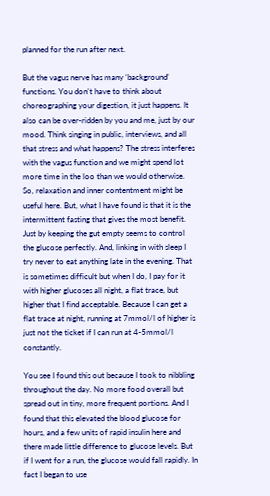planned for the run after next.

But the vagus nerve has many ‘background’ functions. You don’t have to think about choreographing your digestion, it just happens. It also can be over-ridden by you and me, just by our mood. Think singing in public, interviews, and all that stress and what happens? The stress interferes with the vagus function and we might spend lot more time in the loo than we would otherwise. So, relaxation and inner contentment might be useful here. But, what I have found is that it is the intermittent fasting that gives the most benefit. Just by keeping the gut empty seems to control the glucose perfectly. And, linking in with sleep I try never to eat anything late in the evening. That is sometimes difficult but when I do, I pay for it with higher glucoses all night, a flat trace, but higher that I find acceptable. Because I can get a flat trace at night, running at 7mmol/l of higher is just not the ticket if I can run at 4-5mmol/l constantly.

You see I found this out because I took to nibbling throughout the day. No more food overall but spread out in tiny, more frequent portions. And I found that this elevated the blood glucose for hours, and a few units of rapid insulin here and there made little difference to glucose levels. But if I went for a run, the glucose would fall rapidly. In fact I began to use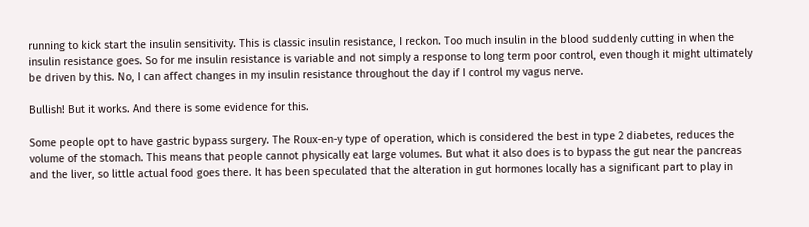running to kick start the insulin sensitivity. This is classic insulin resistance, I reckon. Too much insulin in the blood suddenly cutting in when the insulin resistance goes. So for me insulin resistance is variable and not simply a response to long term poor control, even though it might ultimately be driven by this. No, I can affect changes in my insulin resistance throughout the day if I control my vagus nerve.

Bullish! But it works. And there is some evidence for this.

Some people opt to have gastric bypass surgery. The Roux-en-y type of operation, which is considered the best in type 2 diabetes, reduces the volume of the stomach. This means that people cannot physically eat large volumes. But what it also does is to bypass the gut near the pancreas and the liver, so little actual food goes there. It has been speculated that the alteration in gut hormones locally has a significant part to play in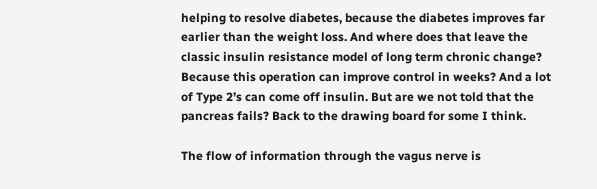helping to resolve diabetes, because the diabetes improves far earlier than the weight loss. And where does that leave the classic insulin resistance model of long term chronic change? Because this operation can improve control in weeks? And a lot of Type 2’s can come off insulin. But are we not told that the pancreas fails? Back to the drawing board for some I think.

The flow of information through the vagus nerve is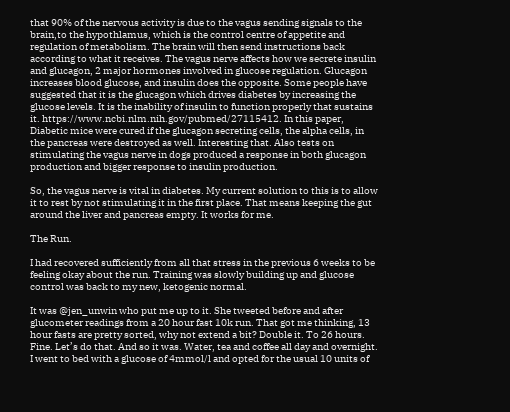that 90% of the nervous activity is due to the vagus sending signals to the brain,to the hypothlamus, which is the control centre of appetite and regulation of metabolism. The brain will then send instructions back according to what it receives. The vagus nerve affects how we secrete insulin and glucagon, 2 major hormones involved in glucose regulation. Glucagon increases blood glucose, and insulin does the opposite. Some people have suggested that it is the glucagon which drives diabetes by increasing the glucose levels. It is the inability of insulin to function properly that sustains it. https://www.ncbi.nlm.nih.gov/pubmed/27115412. In this paper, Diabetic mice were cured if the glucagon secreting cells, the alpha cells, in the pancreas were destroyed as well. Interesting that. Also tests on stimulating the vagus nerve in dogs produced a response in both glucagon production and bigger response to insulin production.

So, the vagus nerve is vital in diabetes. My current solution to this is to allow it to rest by not stimulating it in the first place. That means keeping the gut around the liver and pancreas empty. It works for me.

The Run.

I had recovered sufficiently from all that stress in the previous 6 weeks to be feeling okay about the run. Training was slowly building up and glucose control was back to my new, ketogenic normal.

It was @jen_unwin who put me up to it. She tweeted before and after glucometer readings from a 20 hour fast 10k run. That got me thinking, 13 hour fasts are pretty sorted, why not extend a bit? Double it. To 26 hours. Fine. Let’s do that. And so it was. Water, tea and coffee all day and overnight. I went to bed with a glucose of 4mmol/l and opted for the usual 10 units of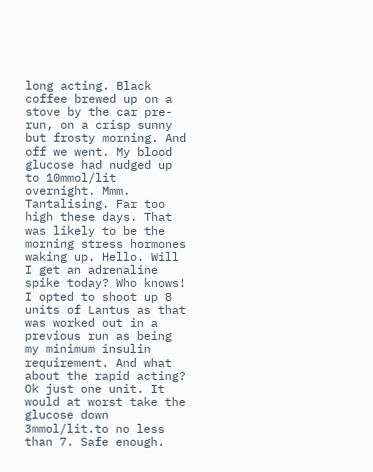long acting. Black coffee brewed up on a stove by the car pre-run, on a crisp sunny but frosty morning. And off we went. My blood glucose had nudged up to 10mmol/lit overnight. Mmm. Tantalising. Far too high these days. That was likely to be the morning stress hormones waking up. Hello. Will I get an adrenaline spike today? Who knows! I opted to shoot up 8 units of Lantus as that was worked out in a previous run as being my minimum insulin requirement. And what about the rapid acting? Ok just one unit. It would at worst take the glucose down 3mmol/lit.to no less than 7. Safe enough.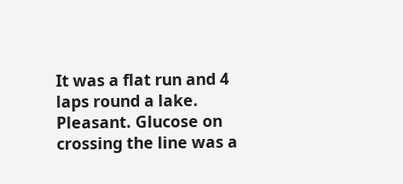It was a flat run and 4 laps round a lake. Pleasant. Glucose on crossing the line was a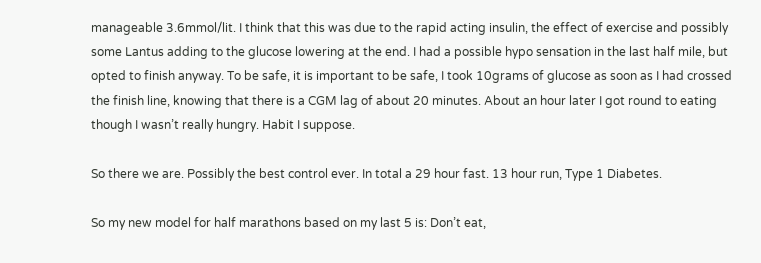manageable 3.6mmol/lit. I think that this was due to the rapid acting insulin, the effect of exercise and possibly some Lantus adding to the glucose lowering at the end. I had a possible hypo sensation in the last half mile, but opted to finish anyway. To be safe, it is important to be safe, I took 10grams of glucose as soon as I had crossed the finish line, knowing that there is a CGM lag of about 20 minutes. About an hour later I got round to eating though I wasn’t really hungry. Habit I suppose.

So there we are. Possibly the best control ever. In total a 29 hour fast. 13 hour run, Type 1 Diabetes.

So my new model for half marathons based on my last 5 is: Don’t eat,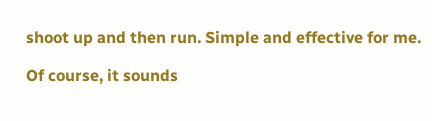shoot up and then run. Simple and effective for me.

Of course, it sounds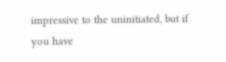impressive to the uninitiated, but if you have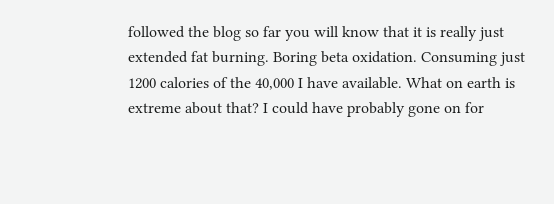followed the blog so far you will know that it is really just extended fat burning. Boring beta oxidation. Consuming just 1200 calories of the 40,000 I have available. What on earth is extreme about that? I could have probably gone on for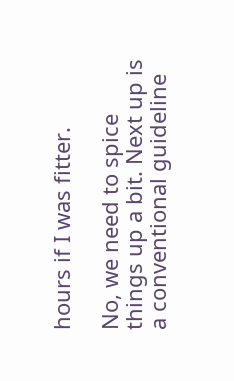hours if I was fitter.

No, we need to spice things up a bit. Next up is a conventional guideline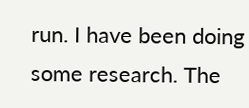run. I have been doing some research. The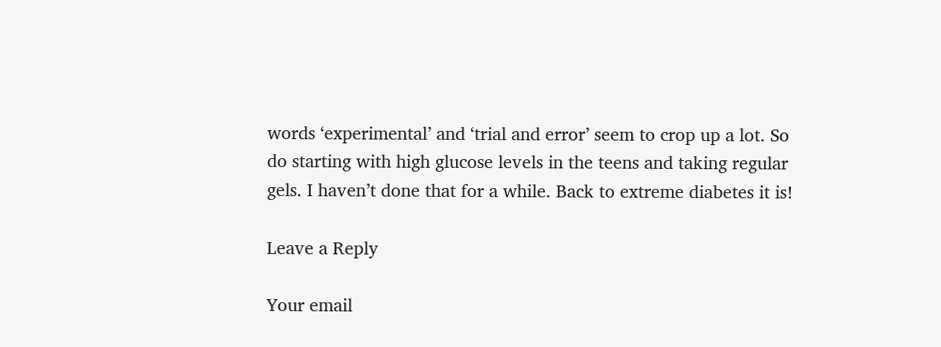words ‘experimental’ and ‘trial and error’ seem to crop up a lot. So do starting with high glucose levels in the teens and taking regular gels. I haven’t done that for a while. Back to extreme diabetes it is!

Leave a Reply

Your email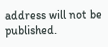address will not be published.